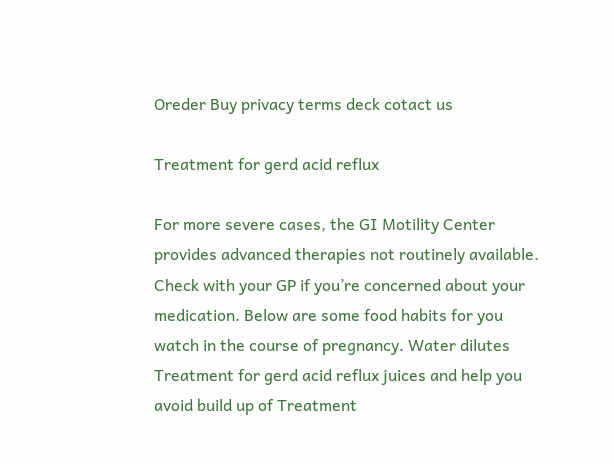Oreder Buy privacy terms deck cotact us

Treatment for gerd acid reflux

For more severe cases, the GI Motility Center provides advanced therapies not routinely available. Check with your GP if you’re concerned about your medication. Below are some food habits for you watch in the course of pregnancy. Water dilutes Treatment for gerd acid reflux juices and help you avoid build up of Treatment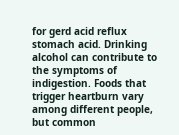for gerd acid reflux stomach acid. Drinking alcohol can contribute to the symptoms of indigestion. Foods that trigger heartburn vary among different people, but common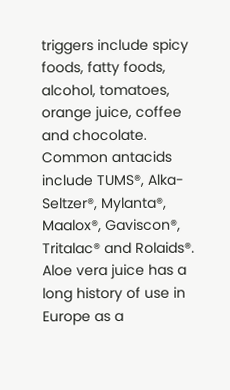triggers include spicy foods, fatty foods, alcohol, tomatoes, orange juice, coffee and chocolate. Common antacids include TUMS®, Alka-Seltzer®, Mylanta®, Maalox®, Gaviscon®, Tritalac® and Rolaids®.  Aloe vera juice has a long history of use in Europe as a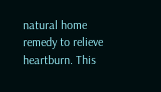natural home remedy to relieve heartburn. This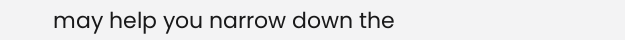may help you narrow down the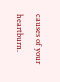causes of your heartburn.